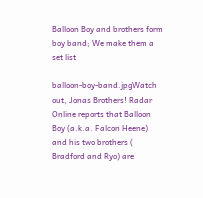Balloon Boy and brothers form boy band; We make them a set list

balloon-boy-band.jpgWatch out, Jonas Brothers! Radar Online reports that Balloon Boy (a.k.a. Falcon Heene) and his two brothers ( Bradford and Ryo) are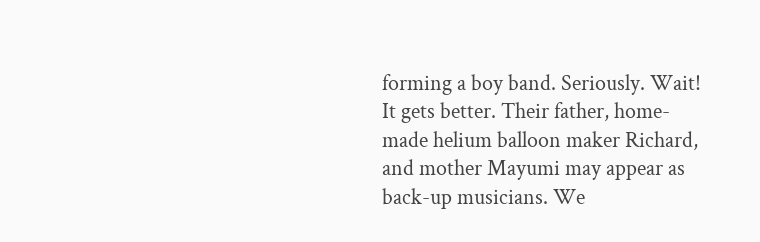forming a boy band. Seriously. Wait! It gets better. Their father, home-made helium balloon maker Richard, and mother Mayumi may appear as back-up musicians. We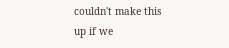couldn't make this up if we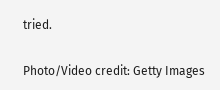tried.

Photo/Video credit: Getty Images